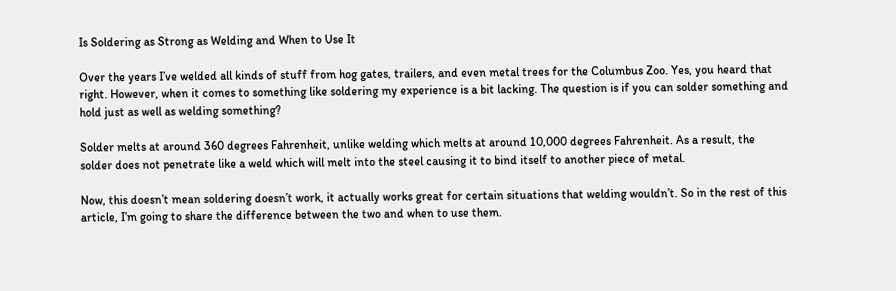Is Soldering as Strong as Welding and When to Use It

Over the years I’ve welded all kinds of stuff from hog gates, trailers, and even metal trees for the Columbus Zoo. Yes, you heard that right. However, when it comes to something like soldering my experience is a bit lacking. The question is if you can solder something and hold just as well as welding something?

Solder melts at around 360 degrees Fahrenheit, unlike welding which melts at around 10,000 degrees Fahrenheit. As a result, the solder does not penetrate like a weld which will melt into the steel causing it to bind itself to another piece of metal.

Now, this doesn’t mean soldering doesn’t work, it actually works great for certain situations that welding wouldn’t. So in the rest of this article, I’m going to share the difference between the two and when to use them.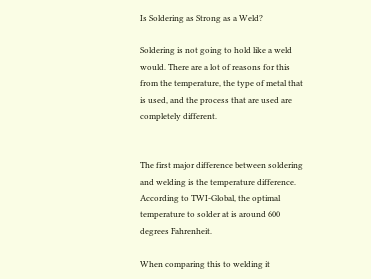Is Soldering as Strong as a Weld?

Soldering is not going to hold like a weld would. There are a lot of reasons for this from the temperature, the type of metal that is used, and the process that are used are completely different.


The first major difference between soldering and welding is the temperature difference. According to TWI-Global, the optimal temperature to solder at is around 600 degrees Fahrenheit.

When comparing this to welding it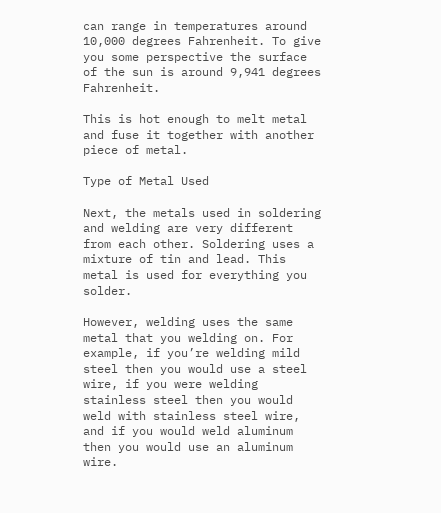can range in temperatures around 10,000 degrees Fahrenheit. To give you some perspective the surface of the sun is around 9,941 degrees Fahrenheit.

This is hot enough to melt metal and fuse it together with another piece of metal.

Type of Metal Used

Next, the metals used in soldering and welding are very different from each other. Soldering uses a mixture of tin and lead. This metal is used for everything you solder.

However, welding uses the same metal that you welding on. For example, if you’re welding mild steel then you would use a steel wire, if you were welding stainless steel then you would weld with stainless steel wire, and if you would weld aluminum then you would use an aluminum wire.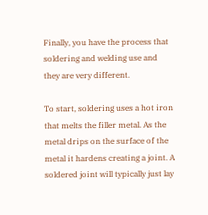Finally, you have the process that soldering and welding use and they are very different.

To start, soldering uses a hot iron that melts the filler metal. As the metal drips on the surface of the metal it hardens creating a joint. A soldered joint will typically just lay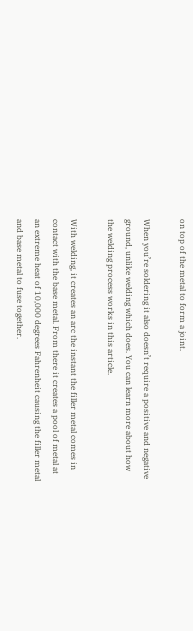on top of the metal to form a joint.

When you’re soldering it also doesn’t require a positive and negative ground, unlike welding which does. You can learn more about how the welding process works in this article.

With welding, it creates an arc the instant the filler metal comes in contact with the base metal. From there it creates a pool of metal at an extreme heat of 10,000 degrees Fahrenheit causing the filler metal and base metal to fuse together.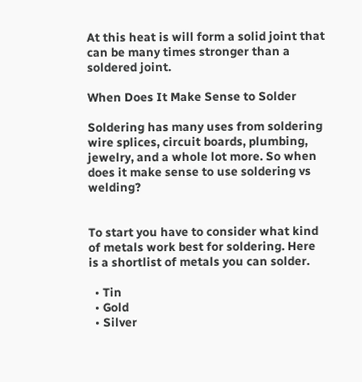At this heat is will form a solid joint that can be many times stronger than a soldered joint.

When Does It Make Sense to Solder

Soldering has many uses from soldering wire splices, circuit boards, plumbing, jewelry, and a whole lot more. So when does it make sense to use soldering vs welding?


To start you have to consider what kind of metals work best for soldering. Here is a shortlist of metals you can solder.

  • Tin
  • Gold
  • Silver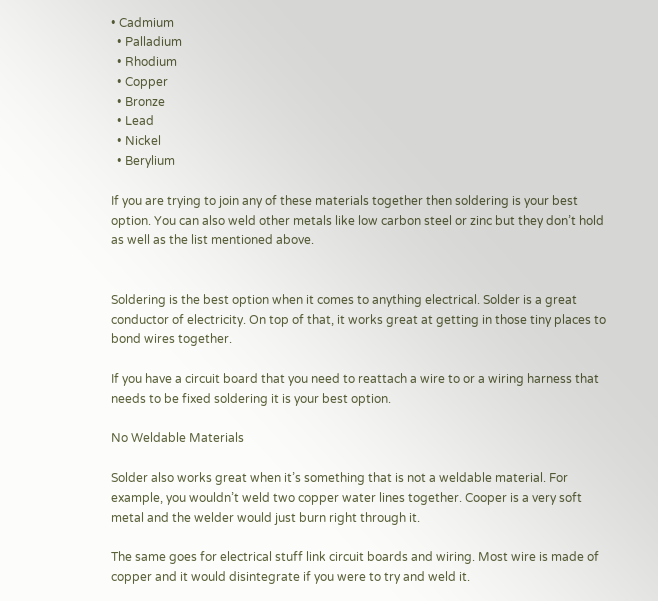• Cadmium
  • Palladium
  • Rhodium
  • Copper
  • Bronze
  • Lead
  • Nickel
  • Berylium

If you are trying to join any of these materials together then soldering is your best option. You can also weld other metals like low carbon steel or zinc but they don’t hold as well as the list mentioned above.


Soldering is the best option when it comes to anything electrical. Solder is a great conductor of electricity. On top of that, it works great at getting in those tiny places to bond wires together.

If you have a circuit board that you need to reattach a wire to or a wiring harness that needs to be fixed soldering it is your best option.

No Weldable Materials

Solder also works great when it’s something that is not a weldable material. For example, you wouldn’t weld two copper water lines together. Cooper is a very soft metal and the welder would just burn right through it.

The same goes for electrical stuff link circuit boards and wiring. Most wire is made of copper and it would disintegrate if you were to try and weld it.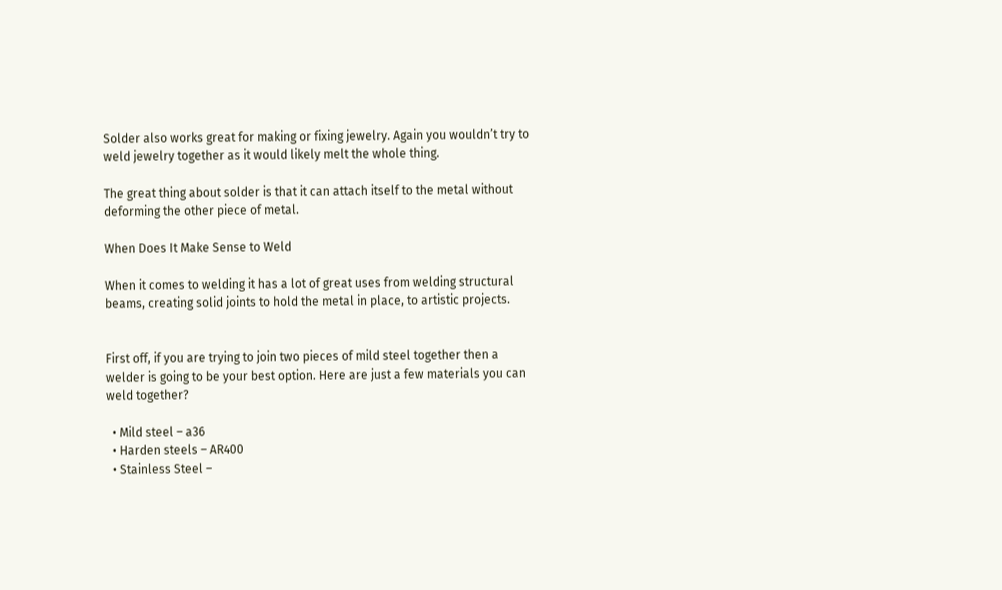Solder also works great for making or fixing jewelry. Again you wouldn’t try to weld jewelry together as it would likely melt the whole thing.

The great thing about solder is that it can attach itself to the metal without deforming the other piece of metal.

When Does It Make Sense to Weld

When it comes to welding it has a lot of great uses from welding structural beams, creating solid joints to hold the metal in place, to artistic projects.


First off, if you are trying to join two pieces of mild steel together then a welder is going to be your best option. Here are just a few materials you can weld together?

  • Mild steel – a36
  • Harden steels – AR400
  • Stainless Steel –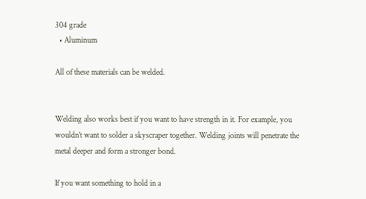304 grade
  • Aluminum

All of these materials can be welded.


Welding also works best if you want to have strength in it. For example, you wouldn’t want to solder a skyscraper together. Welding joints will penetrate the metal deeper and form a stronger bond.

If you want something to hold in a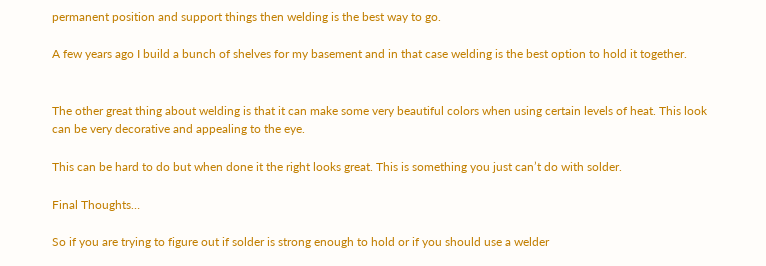permanent position and support things then welding is the best way to go.

A few years ago I build a bunch of shelves for my basement and in that case welding is the best option to hold it together.


The other great thing about welding is that it can make some very beautiful colors when using certain levels of heat. This look can be very decorative and appealing to the eye.

This can be hard to do but when done it the right looks great. This is something you just can’t do with solder.

Final Thoughts…

So if you are trying to figure out if solder is strong enough to hold or if you should use a welder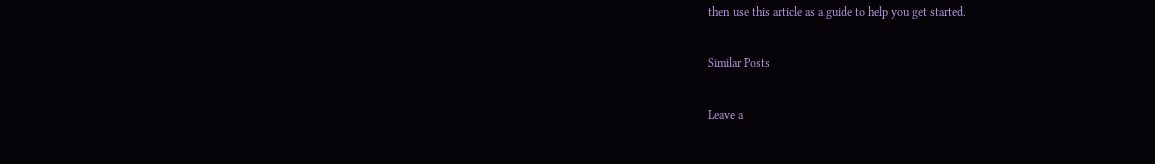then use this article as a guide to help you get started.

Similar Posts

Leave a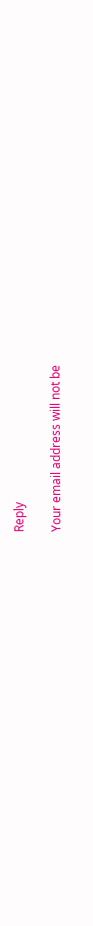Reply

Your email address will not be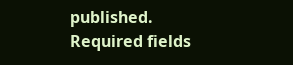published. Required fields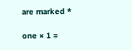are marked *

one × 1 =